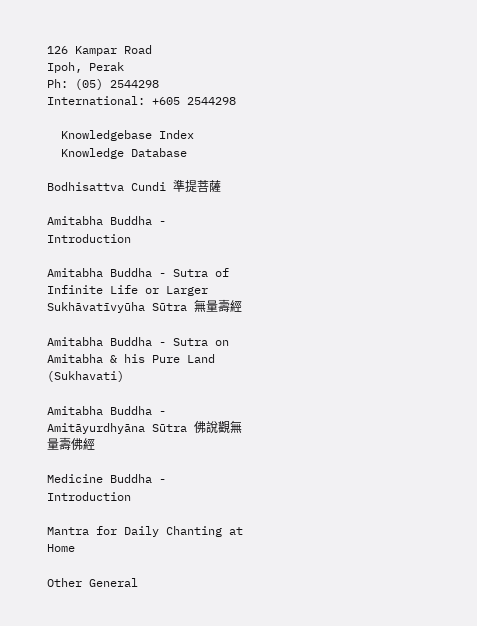126 Kampar Road
Ipoh, Perak
Ph: (05) 2544298
International: +605 2544298

  Knowledgebase Index
  Knowledge Database

Bodhisattva Cundi 準提菩薩

Amitabha Buddha - Introduction

Amitabha Buddha - Sutra of Infinite Life or Larger Sukhāvatīvyūha Sūtra 無量壽經

Amitabha Buddha - Sutra on Amitabha & his Pure Land (Sukhavati)

Amitabha Buddha - Amitāyurdhyāna Sūtra 佛說觀無量壽佛經

Medicine Buddha - Introduction

Mantra for Daily Chanting at Home

Other General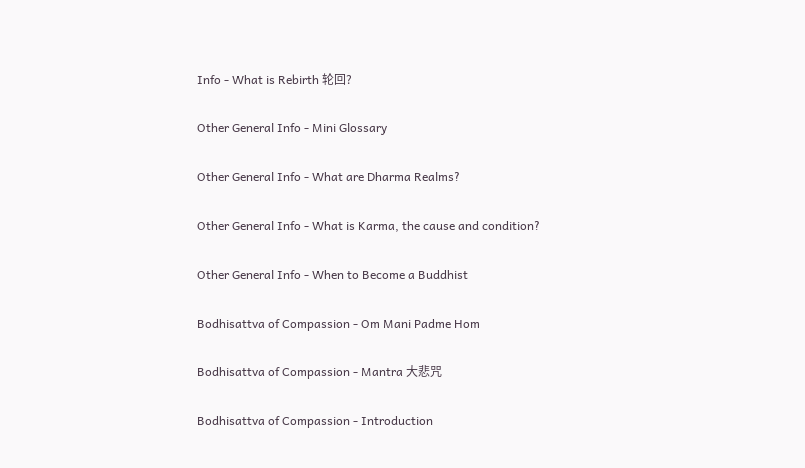Info - What is Rebirth 轮回?

Other General Info - Mini Glossary

Other General Info - What are Dharma Realms?

Other General Info - What is Karma, the cause and condition?

Other General Info - When to Become a Buddhist

Bodhisattva of Compassion - Om Mani Padme Hom

Bodhisattva of Compassion - Mantra 大悲咒

Bodhisattva of Compassion - Introduction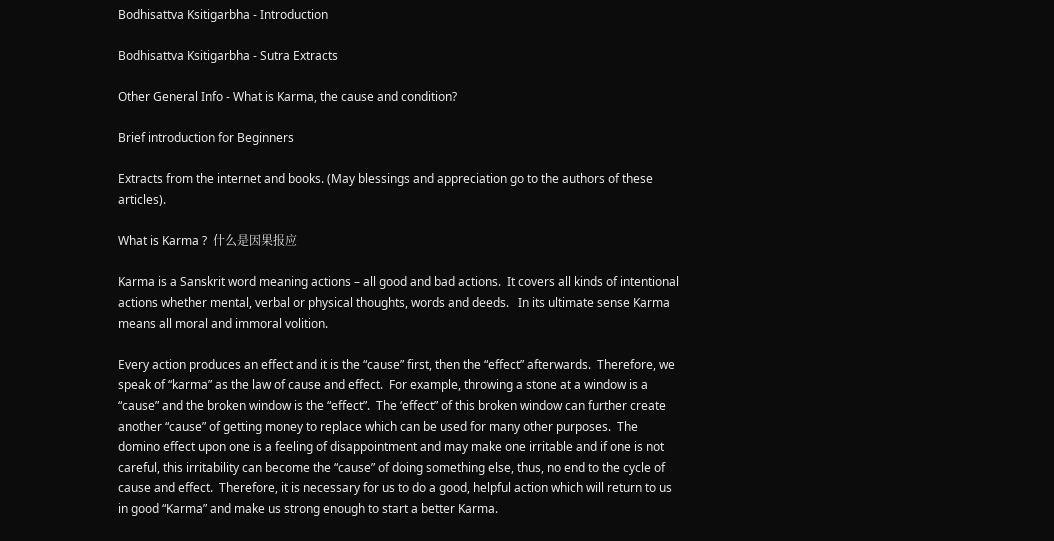Bodhisattva Ksitigarbha - Introduction

Bodhisattva Ksitigarbha - Sutra Extracts

Other General Info - What is Karma, the cause and condition?

Brief introduction for Beginners

Extracts from the internet and books. (May blessings and appreciation go to the authors of these articles).

What is Karma ?  什么是因果报应

Karma is a Sanskrit word meaning actions – all good and bad actions.  It covers all kinds of intentional actions whether mental, verbal or physical thoughts, words and deeds.   In its ultimate sense Karma means all moral and immoral volition.

Every action produces an effect and it is the “cause” first, then the “effect” afterwards.  Therefore, we speak of “karma” as the law of cause and effect.  For example, throwing a stone at a window is a “cause” and the broken window is the “effect”.  The ‘effect” of this broken window can further create another “cause” of getting money to replace which can be used for many other purposes.  The domino effect upon one is a feeling of disappointment and may make one irritable and if one is not careful, this irritability can become the “cause” of doing something else, thus, no end to the cycle of cause and effect.  Therefore, it is necessary for us to do a good, helpful action which will return to us in good “Karma” and make us strong enough to start a better Karma.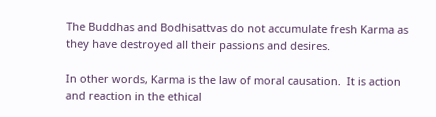The Buddhas and Bodhisattvas do not accumulate fresh Karma as they have destroyed all their passions and desires.

In other words, Karma is the law of moral causation.  It is action and reaction in the ethical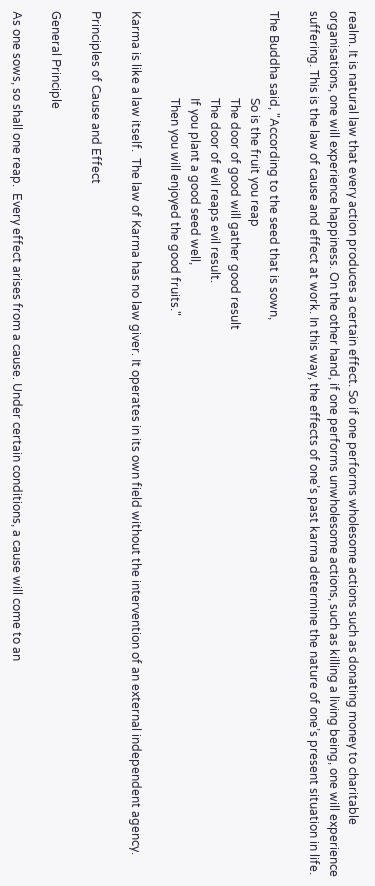realm. It is natural law that every action produces a certain effect. So if one performs wholesome actions such as donating money to charitable organisations, one will experience happiness. On the other hand, if one performs unwholesome actions, such as killing a living being, one will experience suffering. This is the law of cause and effect at work. In this way, the effects of one’s past karma determine the nature of one’s present situation in life.

The Buddha said, "According to the seed that is sown,
                             So is the fruit you reap
                             The door of good will gather good result
                             The door of evil reaps evil result.
                             If you plant a good seed well,
                             Then you will enjoyed the good fruits."

Karma is like a law itself.  The law of Karma has no law giver. It operates in its own field without the intervention of an external independent agency.

Principles of Cause and Effect

General Principle

As one sows, so shall one reap.  Every effect arises from a cause. Under certain conditions, a cause will come to an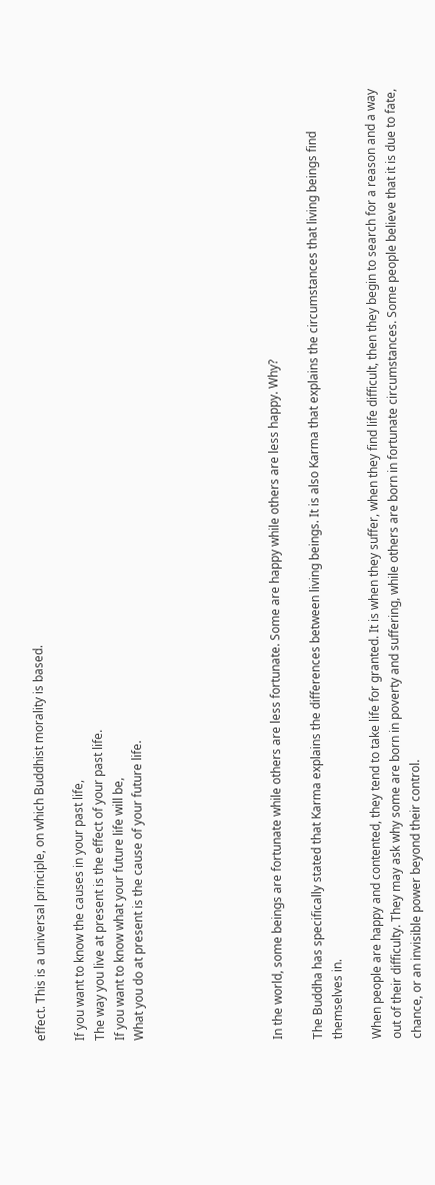effect. This is a universal principle, on which Buddhist morality is based.

If you want to know the causes in your past life,
The way you live at present is the effect of your past life.
If you want to know what your future life will be,
What you do at present is the cause of your future life.






In the world, some beings are fortunate while others are less fortunate. Some are happy while others are less happy. Why?

The Buddha has specifically stated that Karma explains the differences between living beings. It is also Karma that explains the circumstances that living beings find themselves in.

When people are happy and contented, they tend to take life for granted. It is when they suffer, when they find life difficult, then they begin to search for a reason and a way out of their difficulty. They may ask why some are born in poverty and suffering, while others are born in fortunate circumstances. Some people believe that it is due to fate, chance, or an invisible power beyond their control.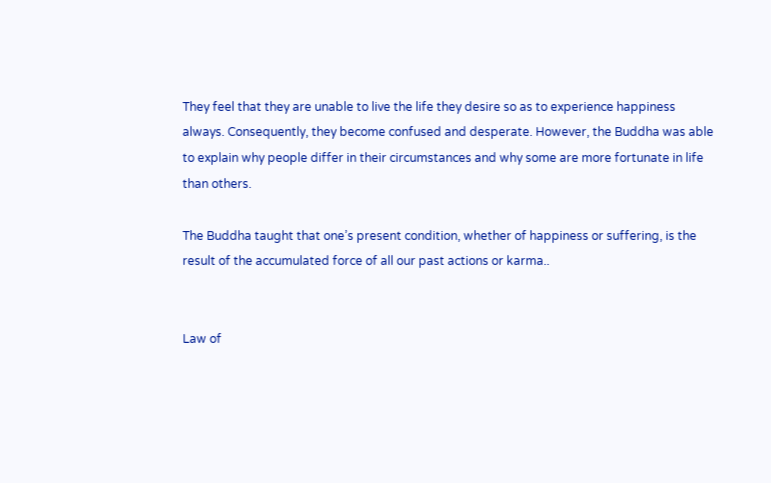They feel that they are unable to live the life they desire so as to experience happiness always. Consequently, they become confused and desperate. However, the Buddha was able to explain why people differ in their circumstances and why some are more fortunate in life than others.

The Buddha taught that one’s present condition, whether of happiness or suffering, is the result of the accumulated force of all our past actions or karma..


Law of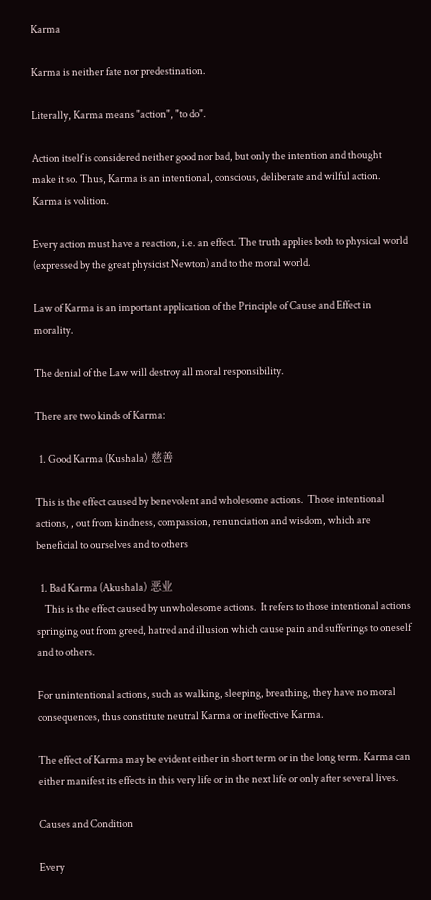Karma

Karma is neither fate nor predestination.

Literally, Karma means "action", "to do".

Action itself is considered neither good nor bad, but only the intention and thought make it so. Thus, Karma is an intentional, conscious, deliberate and wilful action. Karma is volition.

Every action must have a reaction, i.e. an effect. The truth applies both to physical world (expressed by the great physicist Newton) and to the moral world.

Law of Karma is an important application of the Principle of Cause and Effect in morality.

The denial of the Law will destroy all moral responsibility.

There are two kinds of Karma:

  1. Good Karma (Kushala)  慈善

This is the effect caused by benevolent and wholesome actions.  Those intentional actions, , out from kindness, compassion, renunciation and wisdom, which are beneficial to ourselves and to others

  1. Bad Karma (Akushala)  恶业
    This is the effect caused by unwholesome actions.  It refers to those intentional actions springing out from greed, hatred and illusion which cause pain and sufferings to oneself and to others.

For unintentional actions, such as walking, sleeping, breathing, they have no moral consequences, thus constitute neutral Karma or ineffective Karma.

The effect of Karma may be evident either in short term or in the long term. Karma can either manifest its effects in this very life or in the next life or only after several lives.

Causes and Condition

Every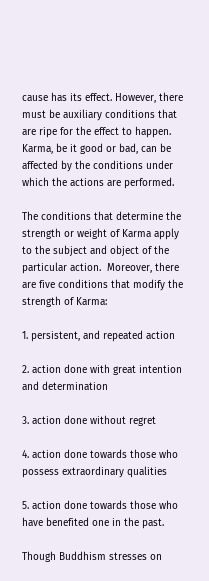cause has its effect. However, there must be auxiliary conditions that are ripe for the effect to happen. Karma, be it good or bad, can be affected by the conditions under which the actions are performed.

The conditions that determine the strength or weight of Karma apply to the subject and object of the particular action.  Moreover, there are five conditions that modify the strength of Karma:

1. persistent, and repeated action

2. action done with great intention and determination

3. action done without regret

4. action done towards those who possess extraordinary qualities

5. action done towards those who have benefited one in the past.

Though Buddhism stresses on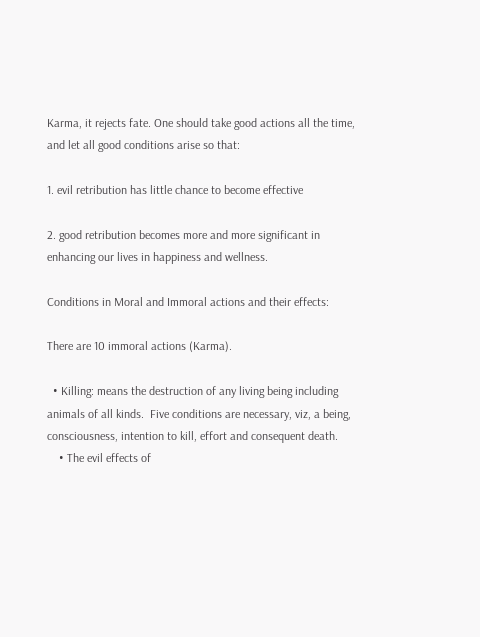Karma, it rejects fate. One should take good actions all the time, and let all good conditions arise so that:

1. evil retribution has little chance to become effective

2. good retribution becomes more and more significant in enhancing our lives in happiness and wellness.

Conditions in Moral and Immoral actions and their effects:

There are 10 immoral actions (Karma).

  • Killing: means the destruction of any living being including animals of all kinds.  Five conditions are necessary, viz, a being, consciousness, intention to kill, effort and consequent death.
    • The evil effects of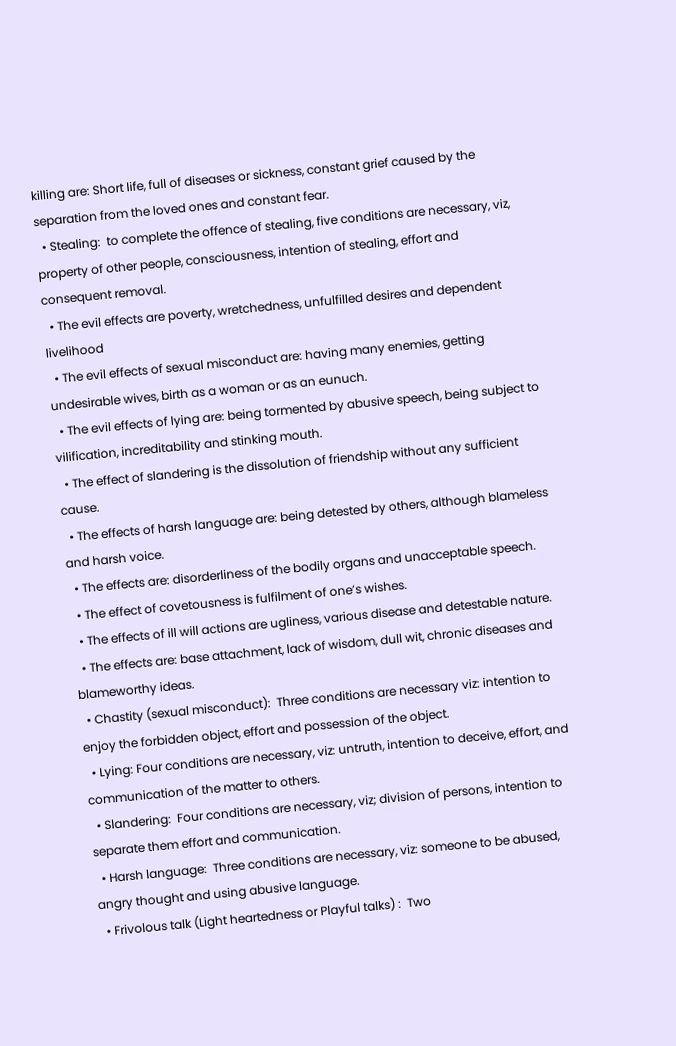killing are: Short life, full of diseases or sickness, constant grief caused by the separation from the loved ones and constant fear.
  • Stealing:  to complete the offence of stealing, five conditions are necessary, viz, property of other people, consciousness, intention of stealing, effort and consequent removal.
  • The evil effects are poverty, wretchedness, unfulfilled desires and dependent livelihood
  • The evil effects of sexual misconduct are: having many enemies, getting undesirable wives, birth as a woman or as an eunuch.
  • The evil effects of lying are: being tormented by abusive speech, being subject to vilification, increditability and stinking mouth.
  • The effect of slandering is the dissolution of friendship without any sufficient cause.
  • The effects of harsh language are: being detested by others, although blameless and harsh voice.
  • The effects are: disorderliness of the bodily organs and unacceptable speech.
  • The effect of covetousness is fulfilment of one’s wishes.
  • The effects of ill will actions are ugliness, various disease and detestable nature.
  • The effects are: base attachment, lack of wisdom, dull wit, chronic diseases and blameworthy ideas.
  • Chastity (sexual misconduct):  Three conditions are necessary viz: intention to enjoy the forbidden object, effort and possession of the object.
  • Lying: Four conditions are necessary, viz: untruth, intention to deceive, effort, and communication of the matter to others.
  • Slandering:  Four conditions are necessary, viz; division of persons, intention to separate them effort and communication.
  • Harsh language:  Three conditions are necessary, viz: someone to be abused, angry thought and using abusive language.
  • Frivolous talk (Light heartedness or Playful talks) :  Two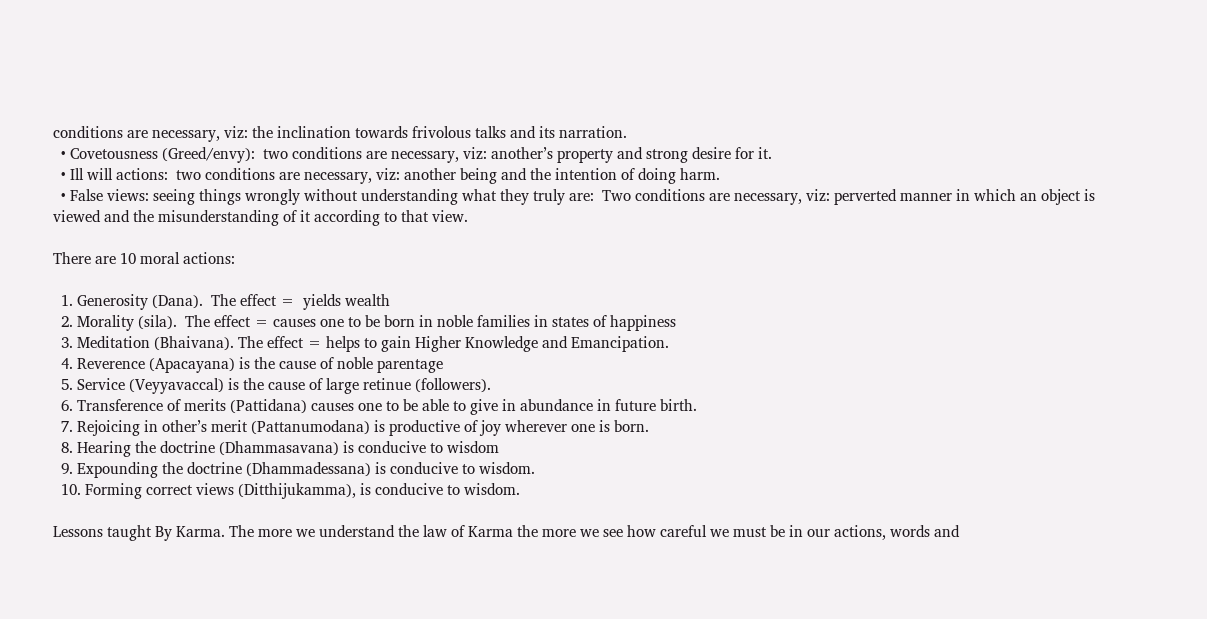conditions are necessary, viz: the inclination towards frivolous talks and its narration.
  • Covetousness (Greed/envy):  two conditions are necessary, viz: another’s property and strong desire for it.
  • Ill will actions:  two conditions are necessary, viz: another being and the intention of doing harm.
  • False views: seeing things wrongly without understanding what they truly are:  Two conditions are necessary, viz: perverted manner in which an object is viewed and the misunderstanding of it according to that view.

There are 10 moral actions:

  1. Generosity (Dana).  The effect =  yields wealth
  2. Morality (sila).  The effect = causes one to be born in noble families in states of happiness
  3. Meditation (Bhaivana). The effect = helps to gain Higher Knowledge and Emancipation.
  4. Reverence (Apacayana) is the cause of noble parentage
  5. Service (Veyyavaccal) is the cause of large retinue (followers).
  6. Transference of merits (Pattidana) causes one to be able to give in abundance in future birth.
  7. Rejoicing in other’s merit (Pattanumodana) is productive of joy wherever one is born.
  8. Hearing the doctrine (Dhammasavana) is conducive to wisdom
  9. Expounding the doctrine (Dhammadessana) is conducive to wisdom.
  10. Forming correct views (Ditthijukamma), is conducive to wisdom.

Lessons taught By Karma. The more we understand the law of Karma the more we see how careful we must be in our actions, words and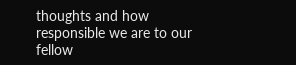thoughts and how responsible we are to our fellow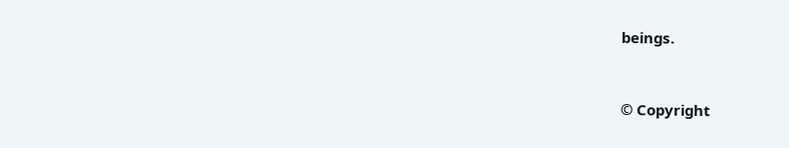beings.


© Copyright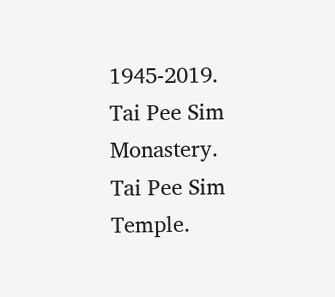1945-2019. Tai Pee Sim Monastery. Tai Pee Sim Temple.